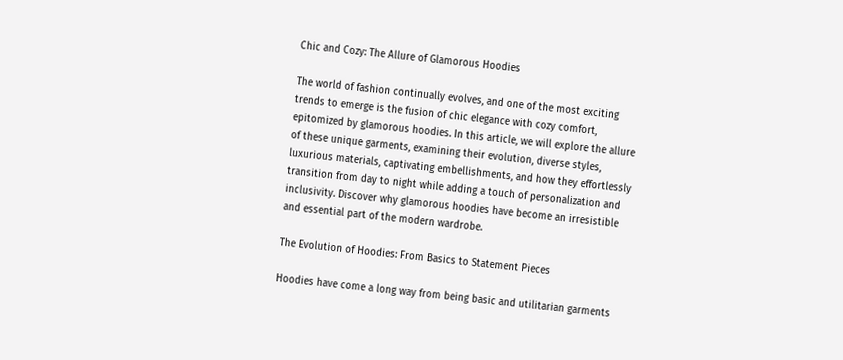Chic and Cozy: The Allure of Glamorous Hoodies

The world of fashion continually evolves, and one of the most exciting trends to emerge is the fusion of chic elegance with cozy comfort, epitomized by glamorous hoodies. In this article, we will explore the allure of these unique garments, examining their evolution, diverse styles, luxurious materials, captivating embellishments, and how they effortlessly transition from day to night while adding a touch of personalization and inclusivity. Discover why glamorous hoodies have become an irresistible and essential part of the modern wardrobe.

The Evolution of Hoodies: From Basics to Statement Pieces

Hoodies have come a long way from being basic and utilitarian garments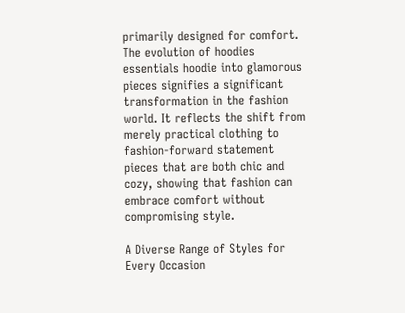primarily designed for comfort. The evolution of hoodies essentials hoodie into glamorous pieces signifies a significant transformation in the fashion world. It reflects the shift from merely practical clothing to fashion-forward statement pieces that are both chic and cozy, showing that fashion can embrace comfort without compromising style.

A Diverse Range of Styles for Every Occasion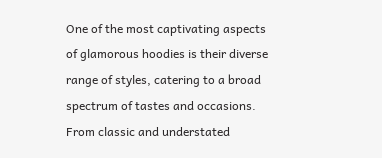One of the most captivating aspects of glamorous hoodies is their diverse range of styles, catering to a broad spectrum of tastes and occasions. From classic and understated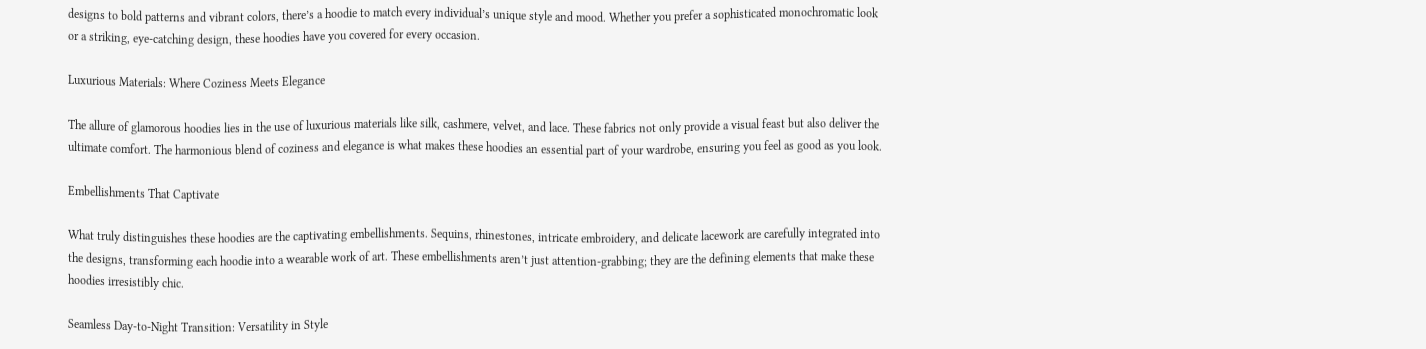designs to bold patterns and vibrant colors, there’s a hoodie to match every individual’s unique style and mood. Whether you prefer a sophisticated monochromatic look or a striking, eye-catching design, these hoodies have you covered for every occasion.

Luxurious Materials: Where Coziness Meets Elegance

The allure of glamorous hoodies lies in the use of luxurious materials like silk, cashmere, velvet, and lace. These fabrics not only provide a visual feast but also deliver the ultimate comfort. The harmonious blend of coziness and elegance is what makes these hoodies an essential part of your wardrobe, ensuring you feel as good as you look.

Embellishments That Captivate

What truly distinguishes these hoodies are the captivating embellishments. Sequins, rhinestones, intricate embroidery, and delicate lacework are carefully integrated into the designs, transforming each hoodie into a wearable work of art. These embellishments aren’t just attention-grabbing; they are the defining elements that make these hoodies irresistibly chic.

Seamless Day-to-Night Transition: Versatility in Style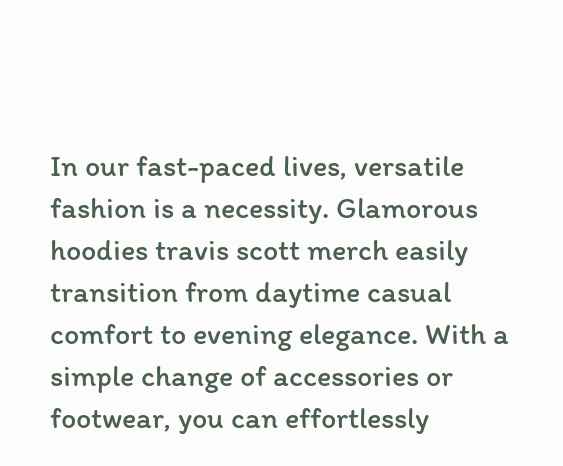In our fast-paced lives, versatile fashion is a necessity. Glamorous hoodies travis scott merch easily transition from daytime casual comfort to evening elegance. With a simple change of accessories or footwear, you can effortlessly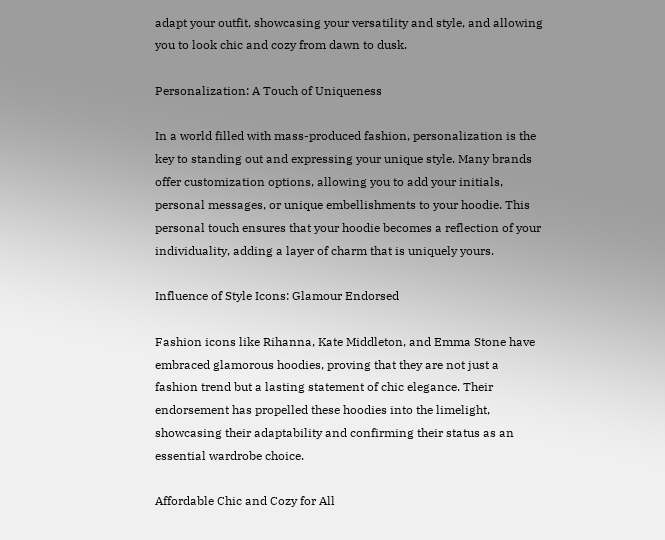adapt your outfit, showcasing your versatility and style, and allowing you to look chic and cozy from dawn to dusk.

Personalization: A Touch of Uniqueness

In a world filled with mass-produced fashion, personalization is the key to standing out and expressing your unique style. Many brands offer customization options, allowing you to add your initials, personal messages, or unique embellishments to your hoodie. This personal touch ensures that your hoodie becomes a reflection of your individuality, adding a layer of charm that is uniquely yours.

Influence of Style Icons: Glamour Endorsed

Fashion icons like Rihanna, Kate Middleton, and Emma Stone have embraced glamorous hoodies, proving that they are not just a fashion trend but a lasting statement of chic elegance. Their endorsement has propelled these hoodies into the limelight, showcasing their adaptability and confirming their status as an essential wardrobe choice.

Affordable Chic and Cozy for All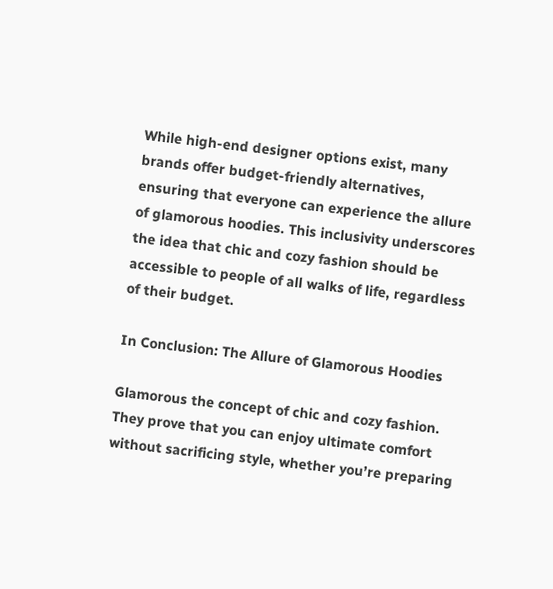While high-end designer options exist, many brands offer budget-friendly alternatives, ensuring that everyone can experience the allure of glamorous hoodies. This inclusivity underscores the idea that chic and cozy fashion should be accessible to people of all walks of life, regardless of their budget.

In Conclusion: The Allure of Glamorous Hoodies

Glamorous the concept of chic and cozy fashion. They prove that you can enjoy ultimate comfort without sacrificing style, whether you’re preparing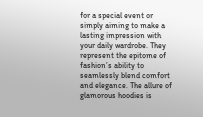for a special event or simply aiming to make a lasting impression with your daily wardrobe. They represent the epitome of fashion’s ability to seamlessly blend comfort and elegance. The allure of glamorous hoodies is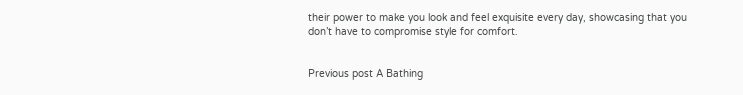their power to make you look and feel exquisite every day, showcasing that you don’t have to compromise style for comfort.


Previous post A Bathing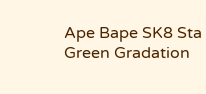Ape Bape SK8 Sta Green Gradation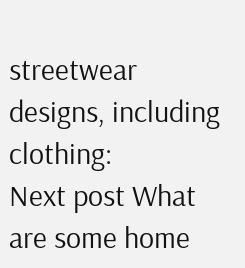streetwear designs, including clothing:
Next post What are some home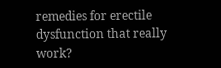remedies for erectile dysfunction that really work?